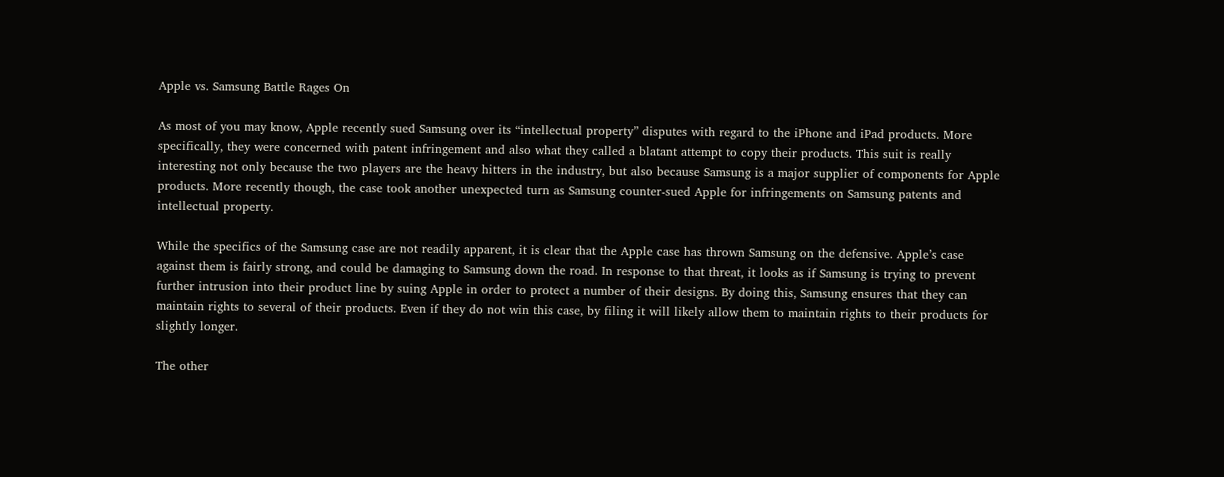Apple vs. Samsung Battle Rages On

As most of you may know, Apple recently sued Samsung over its “intellectual property” disputes with regard to the iPhone and iPad products. More specifically, they were concerned with patent infringement and also what they called a blatant attempt to copy their products. This suit is really interesting not only because the two players are the heavy hitters in the industry, but also because Samsung is a major supplier of components for Apple products. More recently though, the case took another unexpected turn as Samsung counter-sued Apple for infringements on Samsung patents and intellectual property.

While the specifics of the Samsung case are not readily apparent, it is clear that the Apple case has thrown Samsung on the defensive. Apple’s case against them is fairly strong, and could be damaging to Samsung down the road. In response to that threat, it looks as if Samsung is trying to prevent further intrusion into their product line by suing Apple in order to protect a number of their designs. By doing this, Samsung ensures that they can maintain rights to several of their products. Even if they do not win this case, by filing it will likely allow them to maintain rights to their products for slightly longer.

The other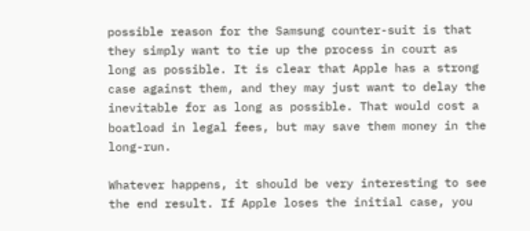possible reason for the Samsung counter-suit is that they simply want to tie up the process in court as long as possible. It is clear that Apple has a strong case against them, and they may just want to delay the inevitable for as long as possible. That would cost a boatload in legal fees, but may save them money in the long-run.

Whatever happens, it should be very interesting to see the end result. If Apple loses the initial case, you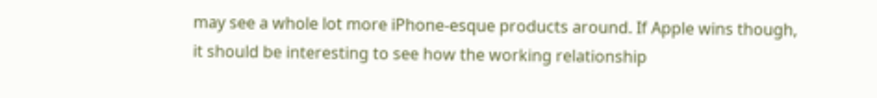may see a whole lot more iPhone-esque products around. If Apple wins though, it should be interesting to see how the working relationship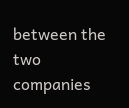between the two companies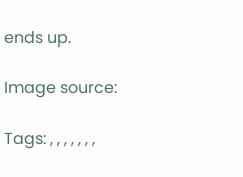ends up.

Image source:

Tags: , , , , , , ,